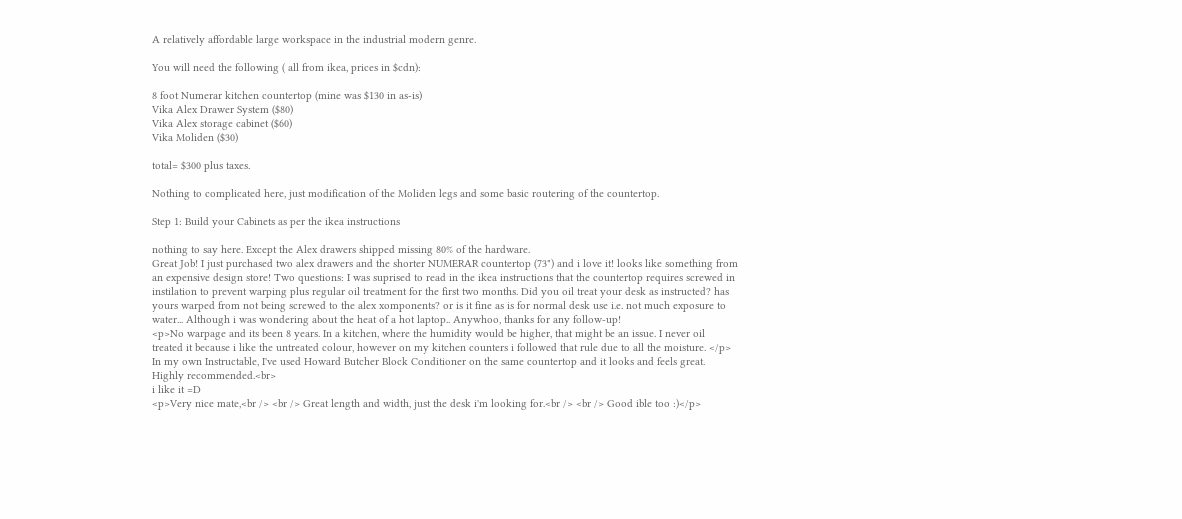A relatively affordable large workspace in the industrial modern genre.

You will need the following ( all from ikea, prices in $cdn):

8 foot Numerar kitchen countertop (mine was $130 in as-is)
Vika Alex Drawer System ($80)
Vika Alex storage cabinet ($60)
Vika Moliden ($30)

total= $300 plus taxes.

Nothing to complicated here, just modification of the Moliden legs and some basic routering of the countertop.

Step 1: Build your Cabinets as per the ikea instructions

nothing to say here. Except the Alex drawers shipped missing 80% of the hardware.
Great Job! I just purchased two alex drawers and the shorter NUMERAR countertop (73") and i love it! looks like something from an expensive design store! Two questions: I was suprised to read in the ikea instructions that the countertop requires screwed in instilation to prevent warping plus regular oil treatment for the first two months. Did you oil treat your desk as instructed? has yours warped from not being screwed to the alex xomponents? or is it fine as is for normal desk use i.e. not much exposure to water... Although i was wondering about the heat of a hot laptop.. Anywhoo, thanks for any follow-up!
<p>No warpage and its been 8 years. In a kitchen, where the humidity would be higher, that might be an issue. I never oil treated it because i like the untreated colour, however on my kitchen counters i followed that rule due to all the moisture. </p>
In my own Instructable, I've used Howard Butcher Block Conditioner on the same countertop and it looks and feels great. Highly recommended.<br>
i like it =D
<p>Very nice mate,<br /> <br /> Great length and width, just the desk i'm looking for.<br /> <br /> Good ible too :)</p>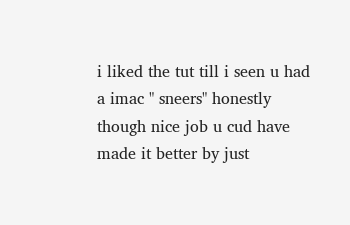i liked the tut till i seen u had a imac " sneers" honestly though nice job u cud have made it better by just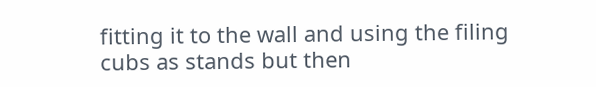fitting it to the wall and using the filing cubs as stands but then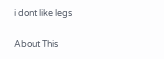i dont like legs

About This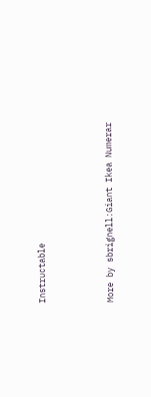Instructable




More by sbrignell:Giant Ikea Numerar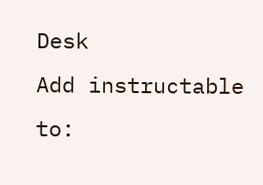Desk
Add instructable to: